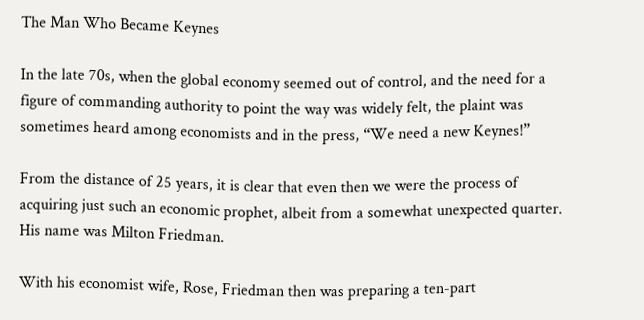The Man Who Became Keynes

In the late 70s, when the global economy seemed out of control, and the need for a figure of commanding authority to point the way was widely felt, the plaint was sometimes heard among economists and in the press, “We need a new Keynes!”

From the distance of 25 years, it is clear that even then we were the process of acquiring just such an economic prophet, albeit from a somewhat unexpected quarter. His name was Milton Friedman.

With his economist wife, Rose, Friedman then was preparing a ten-part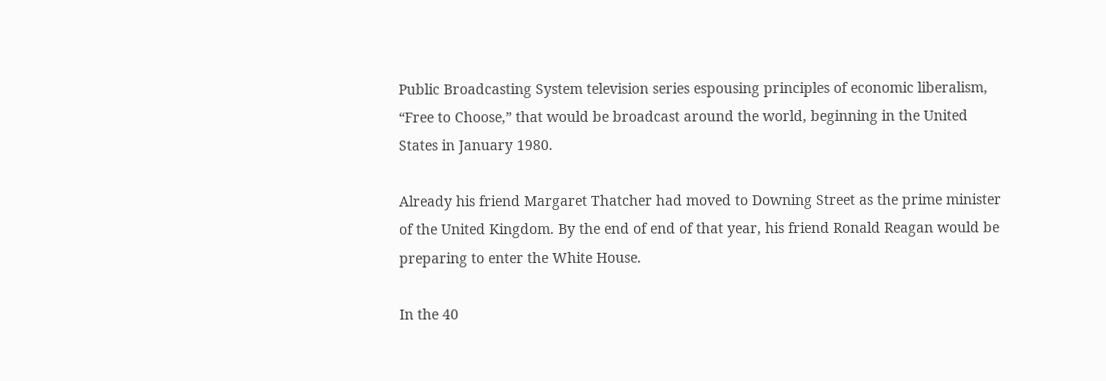Public Broadcasting System television series espousing principles of economic liberalism, “Free to Choose,” that would be broadcast around the world, beginning in the United States in January 1980.

Already his friend Margaret Thatcher had moved to Downing Street as the prime minister of the United Kingdom. By the end of end of that year, his friend Ronald Reagan would be preparing to enter the White House.

In the 40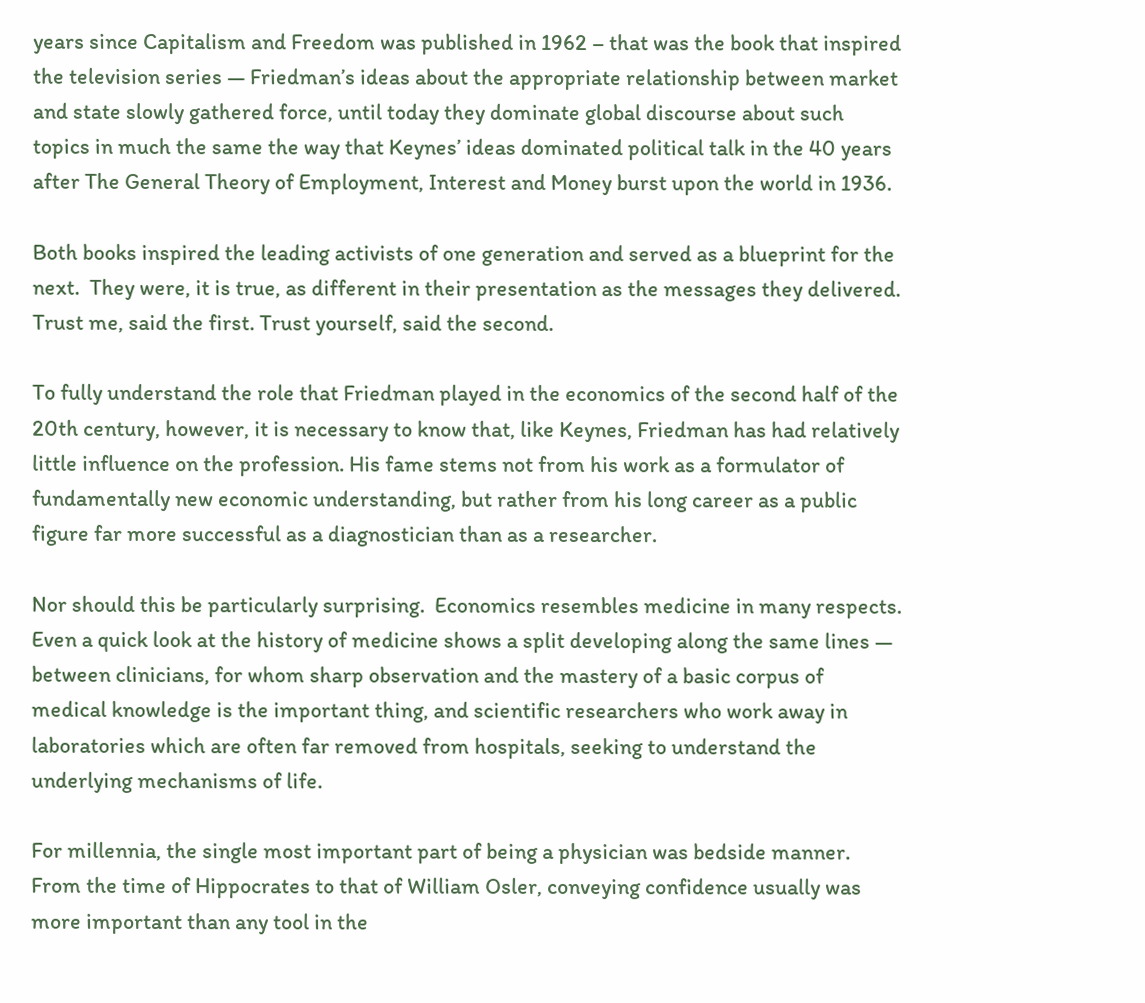years since Capitalism and Freedom was published in 1962 – that was the book that inspired the television series — Friedman’s ideas about the appropriate relationship between market and state slowly gathered force, until today they dominate global discourse about such topics in much the same the way that Keynes’ ideas dominated political talk in the 40 years after The General Theory of Employment, Interest and Money burst upon the world in 1936.

Both books inspired the leading activists of one generation and served as a blueprint for the next.  They were, it is true, as different in their presentation as the messages they delivered. Trust me, said the first. Trust yourself, said the second.

To fully understand the role that Friedman played in the economics of the second half of the 20th century, however, it is necessary to know that, like Keynes, Friedman has had relatively little influence on the profession. His fame stems not from his work as a formulator of fundamentally new economic understanding, but rather from his long career as a public figure far more successful as a diagnostician than as a researcher.

Nor should this be particularly surprising.  Economics resembles medicine in many respects. Even a quick look at the history of medicine shows a split developing along the same lines — between clinicians, for whom sharp observation and the mastery of a basic corpus of medical knowledge is the important thing, and scientific researchers who work away in laboratories which are often far removed from hospitals, seeking to understand the underlying mechanisms of life.

For millennia, the single most important part of being a physician was bedside manner. From the time of Hippocrates to that of William Osler, conveying confidence usually was more important than any tool in the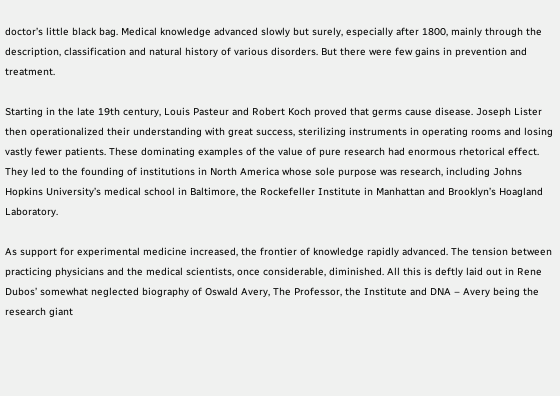doctor’s little black bag. Medical knowledge advanced slowly but surely, especially after 1800, mainly through the description, classification and natural history of various disorders. But there were few gains in prevention and treatment.

Starting in the late 19th century, Louis Pasteur and Robert Koch proved that germs cause disease. Joseph Lister then operationalized their understanding with great success, sterilizing instruments in operating rooms and losing vastly fewer patients. These dominating examples of the value of pure research had enormous rhetorical effect. They led to the founding of institutions in North America whose sole purpose was research, including Johns Hopkins University’s medical school in Baltimore, the Rockefeller Institute in Manhattan and Brooklyn’s Hoagland Laboratory.

As support for experimental medicine increased, the frontier of knowledge rapidly advanced. The tension between practicing physicians and the medical scientists, once considerable, diminished. All this is deftly laid out in Rene Dubos’ somewhat neglected biography of Oswald Avery, The Professor, the Institute and DNA – Avery being the research giant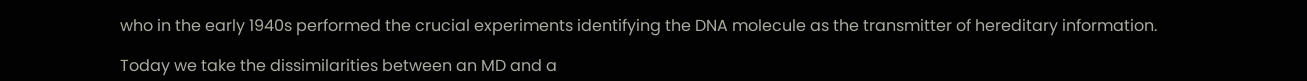who in the early 1940s performed the crucial experiments identifying the DNA molecule as the transmitter of hereditary information.

Today we take the dissimilarities between an MD and a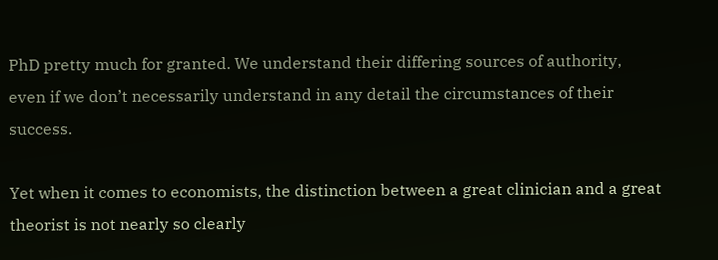PhD pretty much for granted. We understand their differing sources of authority, even if we don’t necessarily understand in any detail the circumstances of their success.

Yet when it comes to economists, the distinction between a great clinician and a great theorist is not nearly so clearly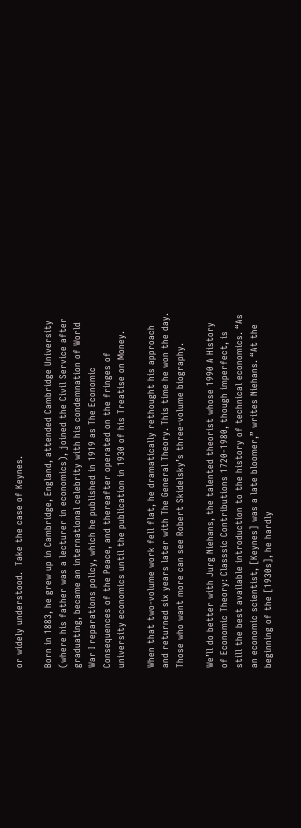or widely understood.  Take the case of Keynes.

Born in 1883, he grew up in Cambridge, England, attended Cambridge University (where his father was a lecturer in economics), joined the Civil Service after graduating, became an international celebrity with his condemnation of World War I reparations policy, which he published in 1919 as The Economic Consequences of the Peace, and thereafter operated on the fringes of university economics until the publication in 1930 of his Treatise on Money.

When that two-volume work fell flat, he dramatically rethought his approach and returned six years later with The General Theory. This time he won the day. Those who want more can see Robert Skidelsky’s three-volume biography.

We’ll do better with Jurg Niehans, the talented theorist whose 1990 A History of Economic Theory: Classsic Contributions 1720-1980, though imperfect, is still the best available introduction to the history of technical economics. “As an economic scientist, [Keynes] was a late bloomer,” writes Niehans. “At the beginning of the [1930s], he hardly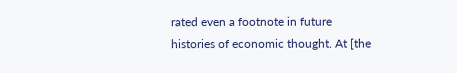rated even a footnote in future histories of economic thought. At [the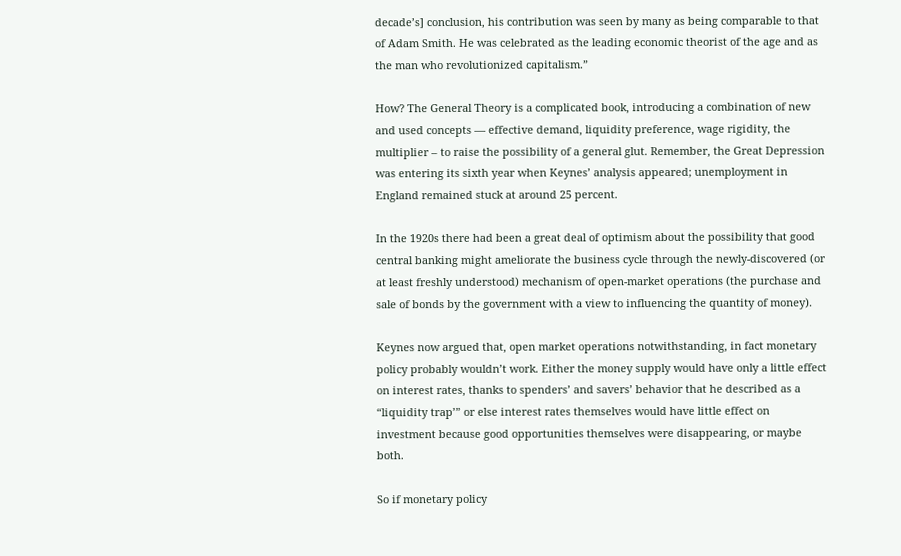decade’s] conclusion, his contribution was seen by many as being comparable to that of Adam Smith. He was celebrated as the leading economic theorist of the age and as the man who revolutionized capitalism.”

How? The General Theory is a complicated book, introducing a combination of new and used concepts — effective demand, liquidity preference, wage rigidity, the multiplier – to raise the possibility of a general glut. Remember, the Great Depression was entering its sixth year when Keynes’ analysis appeared; unemployment in England remained stuck at around 25 percent.

In the 1920s there had been a great deal of optimism about the possibility that good central banking might ameliorate the business cycle through the newly-discovered (or at least freshly understood) mechanism of open-market operations (the purchase and sale of bonds by the government with a view to influencing the quantity of money).

Keynes now argued that, open market operations notwithstanding, in fact monetary policy probably wouldn’t work. Either the money supply would have only a little effect on interest rates, thanks to spenders’ and savers’ behavior that he described as a “liquidity trap’” or else interest rates themselves would have little effect on investment because good opportunities themselves were disappearing, or maybe both.

So if monetary policy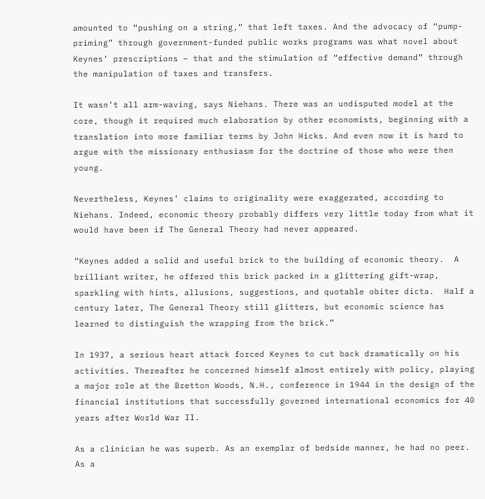amounted to “pushing on a string,” that left taxes. And the advocacy of “pump-priming” through government-funded public works programs was what novel about Keynes’ prescriptions – that and the stimulation of “effective demand” through the manipulation of taxes and transfers.

It wasn’t all arm-waving, says Niehans. There was an undisputed model at the core, though it required much elaboration by other economists, beginning with a translation into more familiar terms by John Hicks. And even now it is hard to argue with the missionary enthusiasm for the doctrine of those who were then young.

Nevertheless, Keynes’ claims to originality were exaggerated, according to Niehans. Indeed, economic theory probably differs very little today from what it would have been if The General Theory had never appeared.

“Keynes added a solid and useful brick to the building of economic theory.  A brilliant writer, he offered this brick packed in a glittering gift-wrap, sparkling with hints, allusions, suggestions, and quotable obiter dicta.  Half a century later, The General Theory still glitters, but economic science has learned to distinguish the wrapping from the brick.”

In 1937, a serious heart attack forced Keynes to cut back dramatically on his activities. Thereafter he concerned himself almost entirely with policy, playing a major role at the Bretton Woods, N.H., conference in 1944 in the design of the financial institutions that successfully governed international economics for 40 years after World War II.

As a clinician he was superb. As an exemplar of bedside manner, he had no peer. As a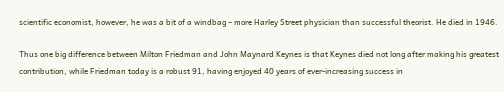scientific economist, however, he was a bit of a windbag – more Harley Street physician than successful theorist. He died in 1946.

Thus one big difference between Milton Friedman and John Maynard Keynes is that Keynes died not long after making his greatest contribution, while Friedman today is a robust 91, having enjoyed 40 years of ever-increasing success in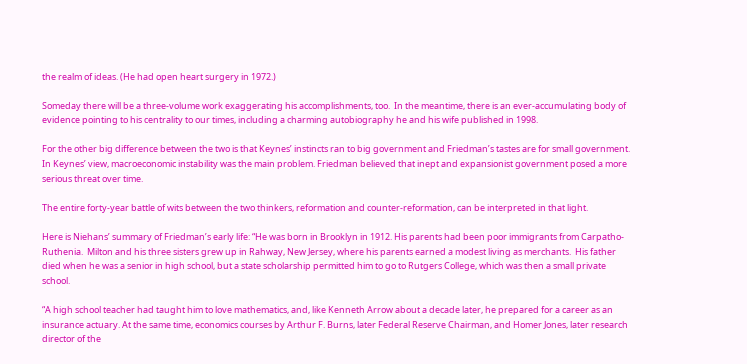the realm of ideas. (He had open heart surgery in 1972.)

Someday there will be a three-volume work exaggerating his accomplishments, too.  In the meantime, there is an ever-accumulating body of evidence pointing to his centrality to our times, including a charming autobiography he and his wife published in 1998.

For the other big difference between the two is that Keynes’ instincts ran to big government and Friedman’s tastes are for small government.  In Keynes’ view, macroeconomic instability was the main problem. Friedman believed that inept and expansionist government posed a more serious threat over time.

The entire forty-year battle of wits between the two thinkers, reformation and counter-reformation, can be interpreted in that light.

Here is Niehans’ summary of Friedman’s early life: “He was born in Brooklyn in 1912. His parents had been poor immigrants from Carpatho-Ruthenia.  Milton and his three sisters grew up in Rahway, New Jersey, where his parents earned a modest living as merchants.  His father died when he was a senior in high school, but a state scholarship permitted him to go to Rutgers College, which was then a small private school.

“A high school teacher had taught him to love mathematics, and, like Kenneth Arrow about a decade later, he prepared for a career as an insurance actuary. At the same time, economics courses by Arthur F. Burns, later Federal Reserve Chairman, and Homer Jones, later research director of the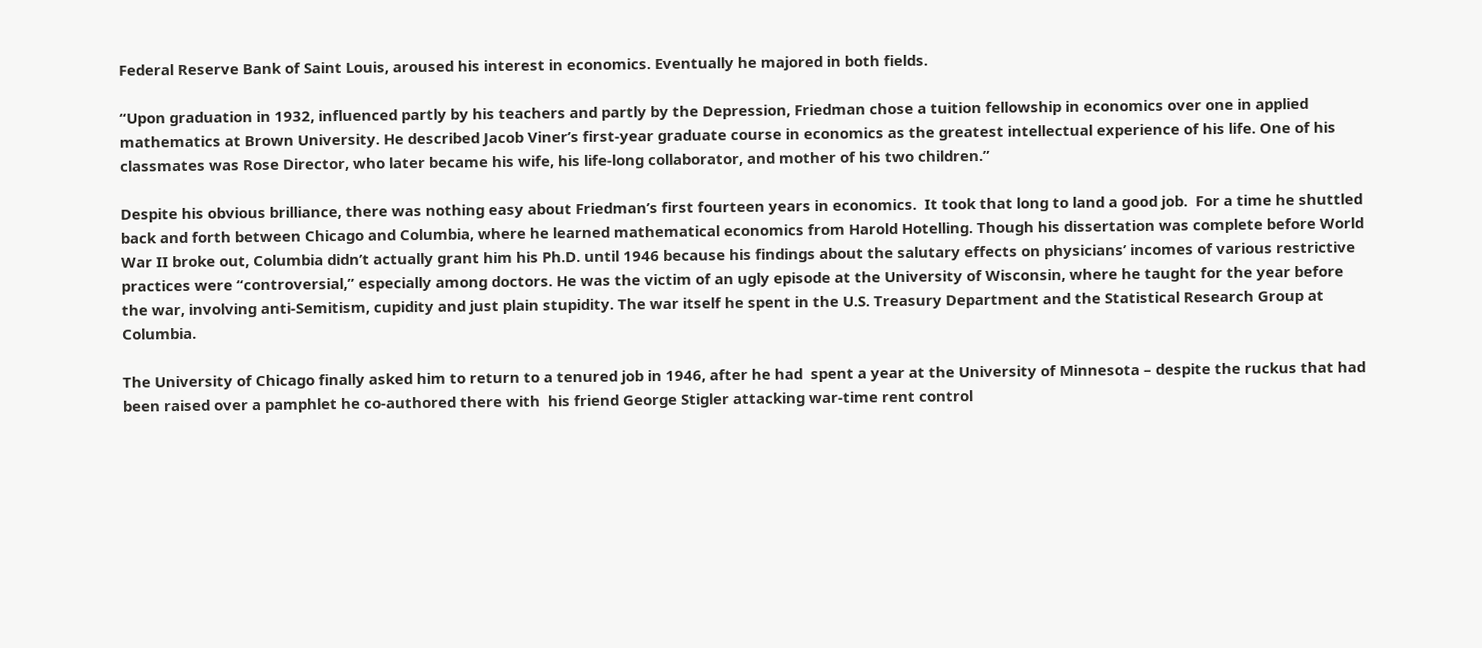Federal Reserve Bank of Saint Louis, aroused his interest in economics. Eventually he majored in both fields.

“Upon graduation in 1932, influenced partly by his teachers and partly by the Depression, Friedman chose a tuition fellowship in economics over one in applied mathematics at Brown University. He described Jacob Viner’s first-year graduate course in economics as the greatest intellectual experience of his life. One of his classmates was Rose Director, who later became his wife, his life-long collaborator, and mother of his two children.”

Despite his obvious brilliance, there was nothing easy about Friedman’s first fourteen years in economics.  It took that long to land a good job.  For a time he shuttled back and forth between Chicago and Columbia, where he learned mathematical economics from Harold Hotelling. Though his dissertation was complete before World War II broke out, Columbia didn’t actually grant him his Ph.D. until 1946 because his findings about the salutary effects on physicians’ incomes of various restrictive practices were “controversial,” especially among doctors. He was the victim of an ugly episode at the University of Wisconsin, where he taught for the year before the war, involving anti-Semitism, cupidity and just plain stupidity. The war itself he spent in the U.S. Treasury Department and the Statistical Research Group at Columbia.

The University of Chicago finally asked him to return to a tenured job in 1946, after he had  spent a year at the University of Minnesota – despite the ruckus that had been raised over a pamphlet he co-authored there with  his friend George Stigler attacking war-time rent control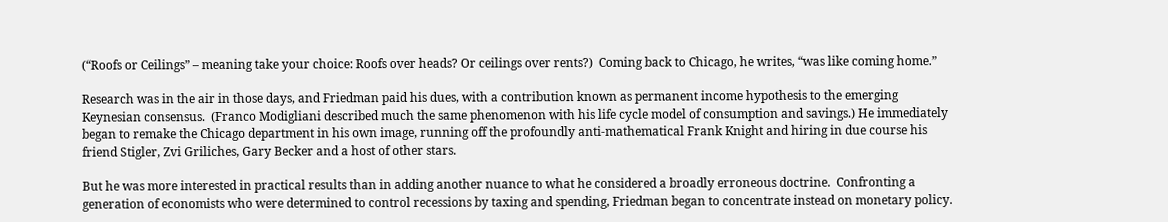(“Roofs or Ceilings” – meaning take your choice: Roofs over heads? Or ceilings over rents?)  Coming back to Chicago, he writes, “was like coming home.”

Research was in the air in those days, and Friedman paid his dues, with a contribution known as permanent income hypothesis to the emerging Keynesian consensus.  (Franco Modigliani described much the same phenomenon with his life cycle model of consumption and savings.) He immediately began to remake the Chicago department in his own image, running off the profoundly anti-mathematical Frank Knight and hiring in due course his friend Stigler, Zvi Griliches, Gary Becker and a host of other stars.

But he was more interested in practical results than in adding another nuance to what he considered a broadly erroneous doctrine.  Confronting a generation of economists who were determined to control recessions by taxing and spending, Friedman began to concentrate instead on monetary policy.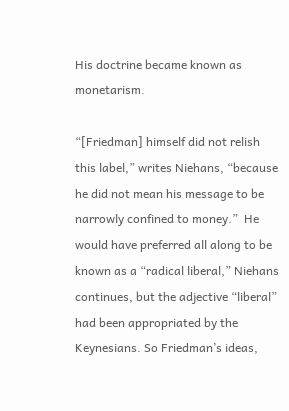His doctrine became known as monetarism.

“[Friedman] himself did not relish this label,” writes Niehans, “because he did not mean his message to be narrowly confined to money.”  He would have preferred all along to be known as a “radical liberal,” Niehans continues, but the adjective “liberal” had been appropriated by the Keynesians. So Friedman’s ideas,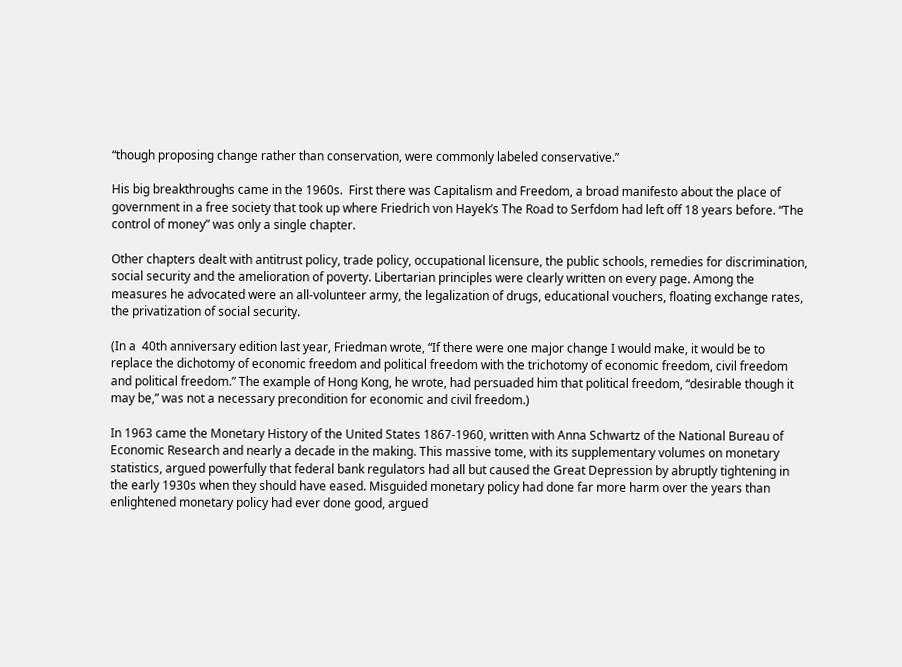“though proposing change rather than conservation, were commonly labeled conservative.”

His big breakthroughs came in the 1960s.  First there was Capitalism and Freedom, a broad manifesto about the place of government in a free society that took up where Friedrich von Hayek’s The Road to Serfdom had left off 18 years before. “The control of money” was only a single chapter.

Other chapters dealt with antitrust policy, trade policy, occupational licensure, the public schools, remedies for discrimination, social security and the amelioration of poverty. Libertarian principles were clearly written on every page. Among the measures he advocated were an all-volunteer army, the legalization of drugs, educational vouchers, floating exchange rates, the privatization of social security.

(In a  40th anniversary edition last year, Friedman wrote, “If there were one major change I would make, it would be to replace the dichotomy of economic freedom and political freedom with the trichotomy of economic freedom, civil freedom and political freedom.” The example of Hong Kong, he wrote, had persuaded him that political freedom, “desirable though it may be,” was not a necessary precondition for economic and civil freedom.)

In 1963 came the Monetary History of the United States 1867-1960, written with Anna Schwartz of the National Bureau of Economic Research and nearly a decade in the making. This massive tome, with its supplementary volumes on monetary statistics, argued powerfully that federal bank regulators had all but caused the Great Depression by abruptly tightening in the early 1930s when they should have eased. Misguided monetary policy had done far more harm over the years than enlightened monetary policy had ever done good, argued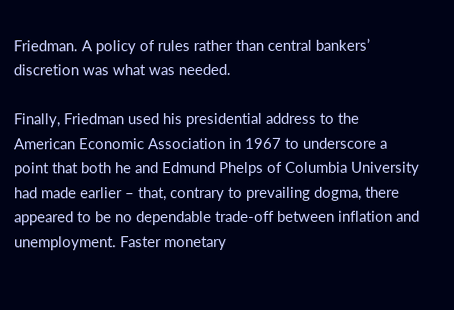Friedman. A policy of rules rather than central bankers’ discretion was what was needed.

Finally, Friedman used his presidential address to the American Economic Association in 1967 to underscore a point that both he and Edmund Phelps of Columbia University had made earlier – that, contrary to prevailing dogma, there appeared to be no dependable trade-off between inflation and unemployment. Faster monetary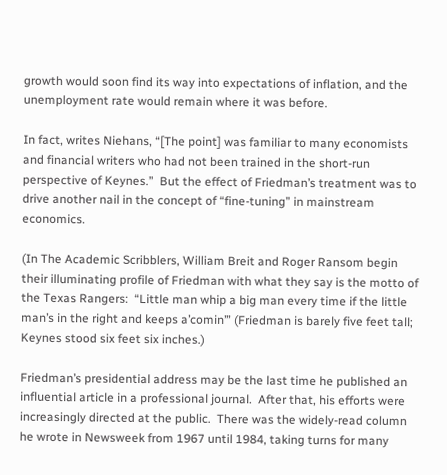growth would soon find its way into expectations of inflation, and the unemployment rate would remain where it was before.

In fact, writes Niehans, “[The point] was familiar to many economists and financial writers who had not been trained in the short-run perspective of Keynes.”  But the effect of Friedman’s treatment was to drive another nail in the concept of “fine-tuning” in mainstream economics.

(In The Academic Scribblers, William Breit and Roger Ransom begin their illuminating profile of Friedman with what they say is the motto of the Texas Rangers:  “Little man whip a big man every time if the little man’s in the right and keeps a’comin’” (Friedman is barely five feet tall; Keynes stood six feet six inches.)

Friedman’s presidential address may be the last time he published an influential article in a professional journal.  After that, his efforts were increasingly directed at the public.  There was the widely-read column he wrote in Newsweek from 1967 until 1984, taking turns for many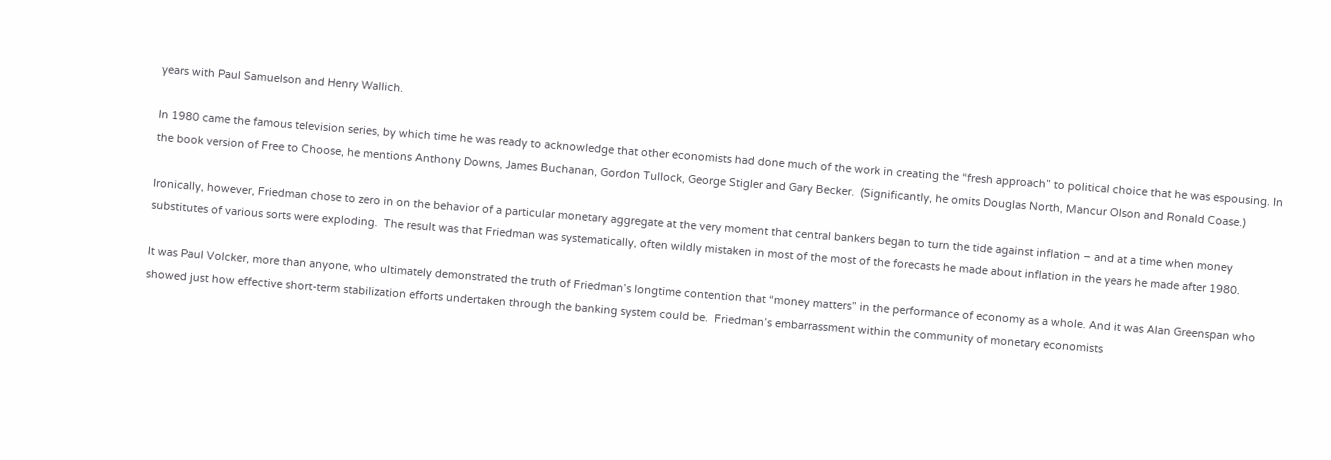years with Paul Samuelson and Henry Wallich.

In 1980 came the famous television series, by which time he was ready to acknowledge that other economists had done much of the work in creating the “fresh approach” to political choice that he was espousing. In the book version of Free to Choose, he mentions Anthony Downs, James Buchanan, Gordon Tullock, George Stigler and Gary Becker.  (Significantly, he omits Douglas North, Mancur Olson and Ronald Coase.)

Ironically, however, Friedman chose to zero in on the behavior of a particular monetary aggregate at the very moment that central bankers began to turn the tide against inflation – and at a time when money substitutes of various sorts were exploding.  The result was that Friedman was systematically, often wildly mistaken in most of the most of the forecasts he made about inflation in the years he made after 1980.

It was Paul Volcker, more than anyone, who ultimately demonstrated the truth of Friedman’s longtime contention that “money matters” in the performance of economy as a whole. And it was Alan Greenspan who showed just how effective short-term stabilization efforts undertaken through the banking system could be.  Friedman’s embarrassment within the community of monetary economists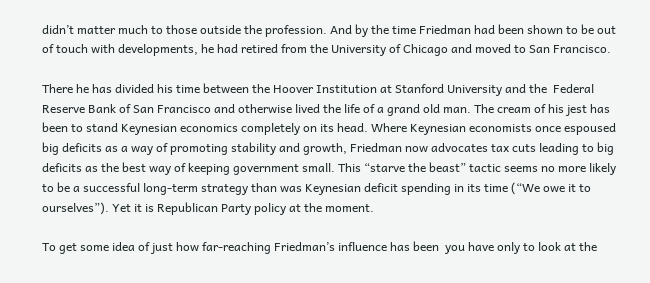didn’t matter much to those outside the profession. And by the time Friedman had been shown to be out of touch with developments, he had retired from the University of Chicago and moved to San Francisco.

There he has divided his time between the Hoover Institution at Stanford University and the  Federal Reserve Bank of San Francisco and otherwise lived the life of a grand old man. The cream of his jest has been to stand Keynesian economics completely on its head. Where Keynesian economists once espoused big deficits as a way of promoting stability and growth, Friedman now advocates tax cuts leading to big deficits as the best way of keeping government small. This “starve the beast” tactic seems no more likely to be a successful long-term strategy than was Keynesian deficit spending in its time (“We owe it to ourselves”). Yet it is Republican Party policy at the moment.

To get some idea of just how far-reaching Friedman’s influence has been  you have only to look at the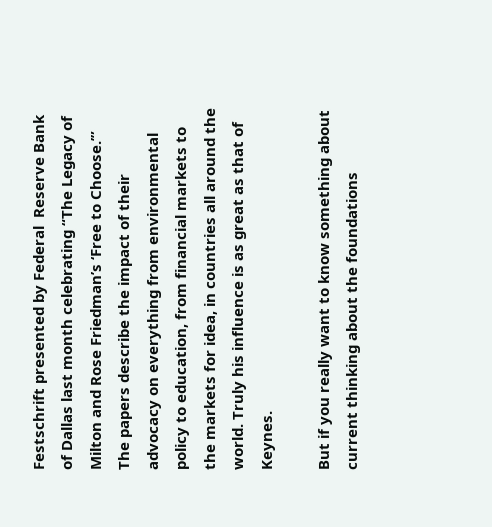Festschrift presented by Federal  Reserve Bank of Dallas last month celebrating “The Legacy of Milton and Rose Friedman’s ‘Free to Choose.’”  The papers describe the impact of their advocacy on everything from environmental policy to education, from financial markets to the markets for idea, in countries all around the world. Truly his influence is as great as that of Keynes.

But if you really want to know something about current thinking about the foundations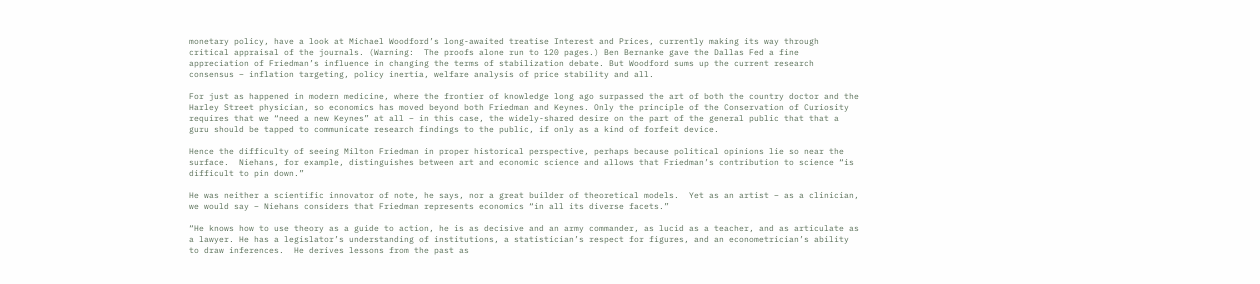monetary policy, have a look at Michael Woodford’s long-awaited treatise Interest and Prices, currently making its way through critical appraisal of the journals. (Warning:  The proofs alone run to 120 pages.) Ben Bernanke gave the Dallas Fed a fine appreciation of Friedman’s influence in changing the terms of stabilization debate. But Woodford sums up the current research consensus – inflation targeting, policy inertia, welfare analysis of price stability and all.

For just as happened in modern medicine, where the frontier of knowledge long ago surpassed the art of both the country doctor and the Harley Street physician, so economics has moved beyond both Friedman and Keynes. Only the principle of the Conservation of Curiosity requires that we “need a new Keynes” at all – in this case, the widely-shared desire on the part of the general public that that a guru should be tapped to communicate research findings to the public, if only as a kind of forfeit device.

Hence the difficulty of seeing Milton Friedman in proper historical perspective, perhaps because political opinions lie so near the surface.  Niehans, for example, distinguishes between art and economic science and allows that Friedman’s contribution to science “is difficult to pin down.”

He was neither a scientific innovator of note, he says, nor a great builder of theoretical models.  Yet as an artist – as a clinician, we would say – Niehans considers that Friedman represents economics “in all its diverse facets.”

“He knows how to use theory as a guide to action, he is as decisive and an army commander, as lucid as a teacher, and as articulate as a lawyer. He has a legislator’s understanding of institutions, a statistician’s respect for figures, and an econometrician’s ability to draw inferences.  He derives lessons from the past as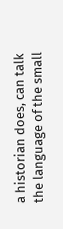a historian does, can talk the language of the small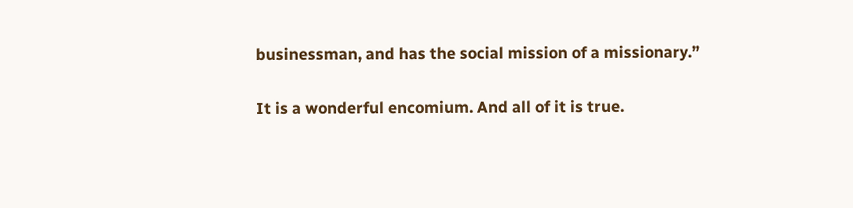businessman, and has the social mission of a missionary.”

It is a wonderful encomium. And all of it is true.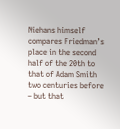Niehans himself compares Friedman’s place in the second half of the 20th to that of Adam Smith two centuries before – but that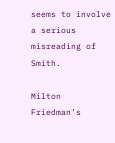seems to involve a serious misreading of Smith.

Milton Friedman’s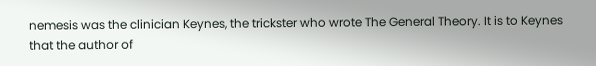nemesis was the clinician Keynes, the trickster who wrote The General Theory. It is to Keynes that the author of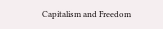Capitalism and Freedom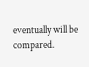eventually will be compared.